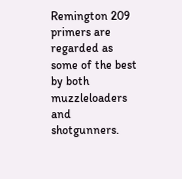Remington 209 primers are regarded as some of the best by both muzzleloaders and shotgunners.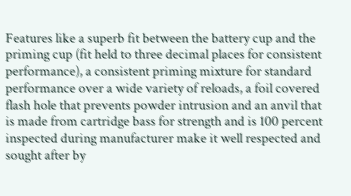Features like a superb fit between the battery cup and the priming cup (fit held to three decimal places for consistent performance), a consistent priming mixture for standard performance over a wide variety of reloads, a foil covered flash hole that prevents powder intrusion and an anvil that is made from cartridge bass for strength and is 100 percent inspected during manufacturer make it well respected and sought after by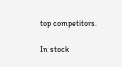top competitors.

In stock